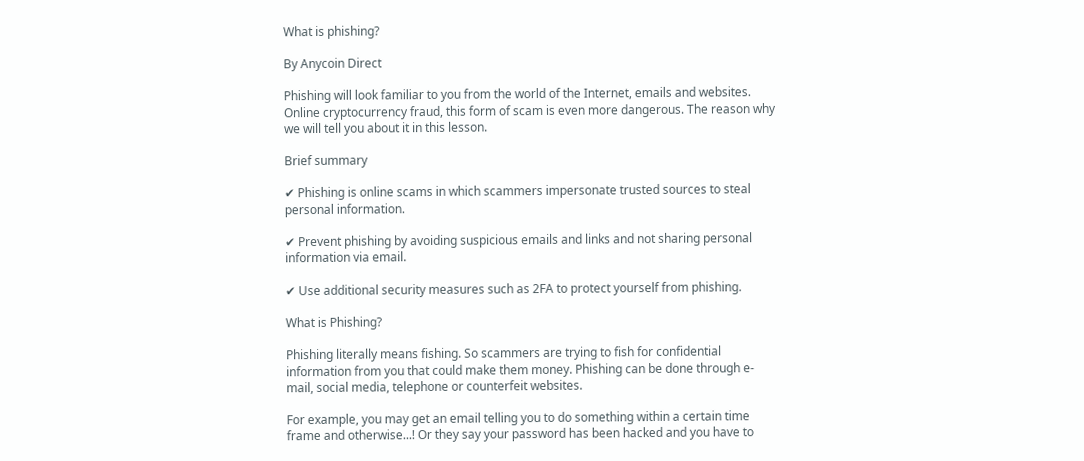What is phishing?

By Anycoin Direct

Phishing will look familiar to you from the world of the Internet, emails and websites. Online cryptocurrency fraud, this form of scam is even more dangerous. The reason why we will tell you about it in this lesson.

Brief summary

✔ Phishing is online scams in which scammers impersonate trusted sources to steal personal information.

✔ Prevent phishing by avoiding suspicious emails and links and not sharing personal information via email.

✔ Use additional security measures such as 2FA to protect yourself from phishing.

What is Phishing?

Phishing literally means fishing. So scammers are trying to fish for confidential information from you that could make them money. Phishing can be done through e-mail, social media, telephone or counterfeit websites.

For example, you may get an email telling you to do something within a certain time frame and otherwise...! Or they say your password has been hacked and you have to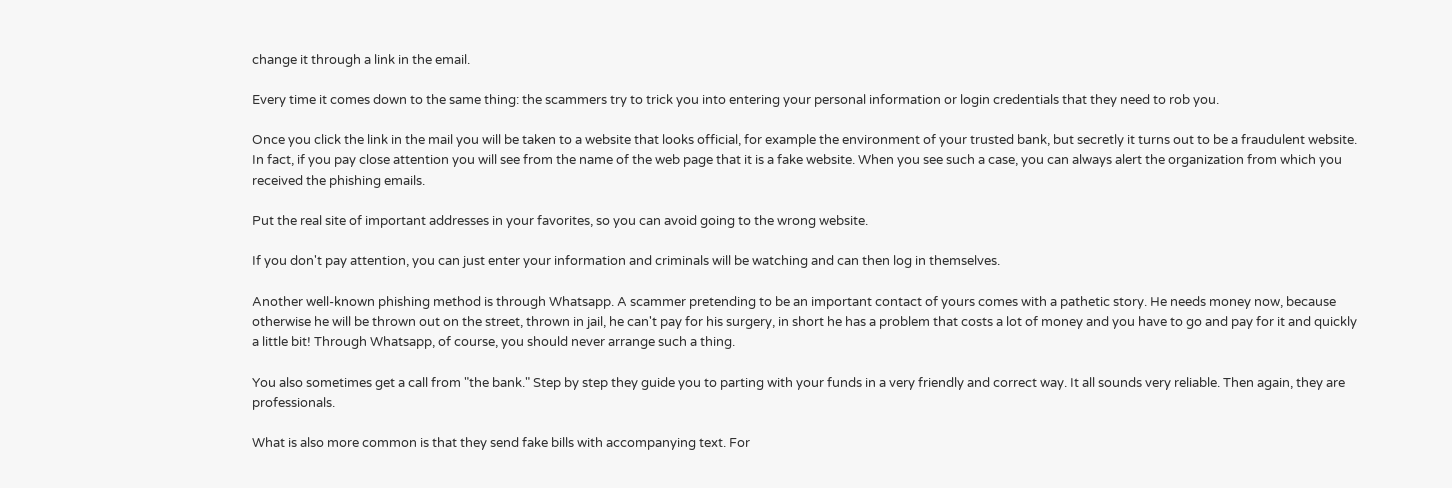change it through a link in the email.

Every time it comes down to the same thing: the scammers try to trick you into entering your personal information or login credentials that they need to rob you.

Once you click the link in the mail you will be taken to a website that looks official, for example the environment of your trusted bank, but secretly it turns out to be a fraudulent website. In fact, if you pay close attention you will see from the name of the web page that it is a fake website. When you see such a case, you can always alert the organization from which you received the phishing emails.

Put the real site of important addresses in your favorites, so you can avoid going to the wrong website.

If you don't pay attention, you can just enter your information and criminals will be watching and can then log in themselves.

Another well-known phishing method is through Whatsapp. A scammer pretending to be an important contact of yours comes with a pathetic story. He needs money now, because otherwise he will be thrown out on the street, thrown in jail, he can't pay for his surgery, in short he has a problem that costs a lot of money and you have to go and pay for it and quickly a little bit! Through Whatsapp, of course, you should never arrange such a thing.

You also sometimes get a call from "the bank." Step by step they guide you to parting with your funds in a very friendly and correct way. It all sounds very reliable. Then again, they are professionals.

What is also more common is that they send fake bills with accompanying text. For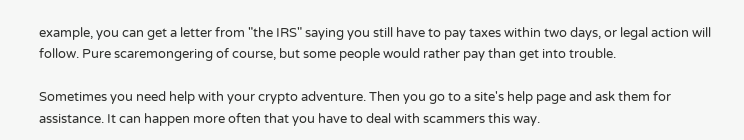example, you can get a letter from "the IRS" saying you still have to pay taxes within two days, or legal action will follow. Pure scaremongering of course, but some people would rather pay than get into trouble.

Sometimes you need help with your crypto adventure. Then you go to a site's help page and ask them for assistance. It can happen more often that you have to deal with scammers this way.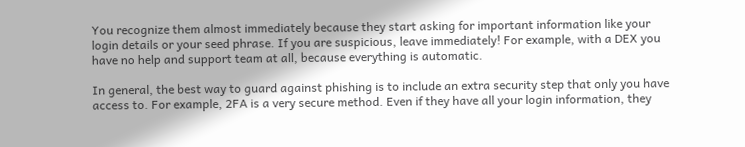You recognize them almost immediately because they start asking for important information like your login details or your seed phrase. If you are suspicious, leave immediately! For example, with a DEX you have no help and support team at all, because everything is automatic.

In general, the best way to guard against phishing is to include an extra security step that only you have access to. For example, 2FA is a very secure method. Even if they have all your login information, they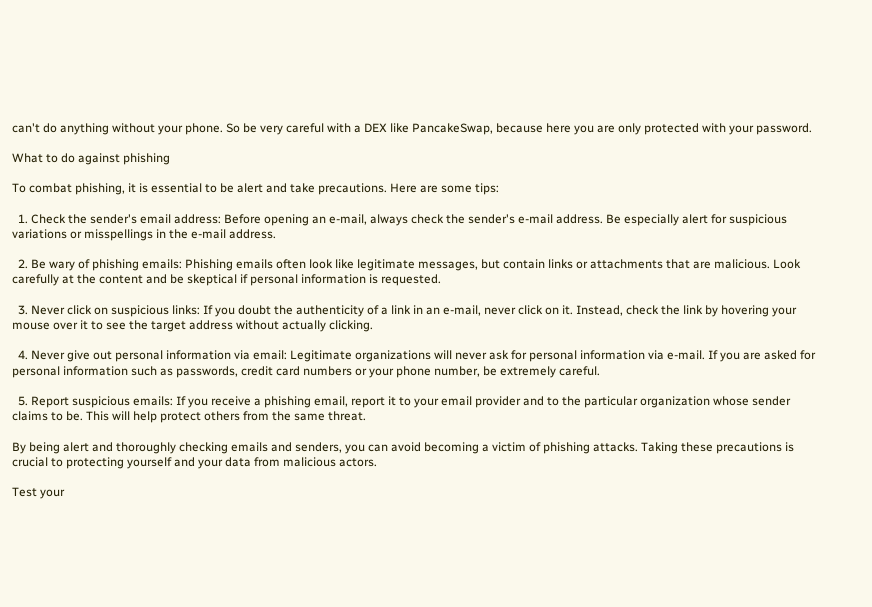can't do anything without your phone. So be very careful with a DEX like PancakeSwap, because here you are only protected with your password.

What to do against phishing

To combat phishing, it is essential to be alert and take precautions. Here are some tips:

  1. Check the sender's email address: Before opening an e-mail, always check the sender's e-mail address. Be especially alert for suspicious variations or misspellings in the e-mail address.

  2. Be wary of phishing emails: Phishing emails often look like legitimate messages, but contain links or attachments that are malicious. Look carefully at the content and be skeptical if personal information is requested.

  3. Never click on suspicious links: If you doubt the authenticity of a link in an e-mail, never click on it. Instead, check the link by hovering your mouse over it to see the target address without actually clicking.

  4. Never give out personal information via email: Legitimate organizations will never ask for personal information via e-mail. If you are asked for personal information such as passwords, credit card numbers or your phone number, be extremely careful.

  5. Report suspicious emails: If you receive a phishing email, report it to your email provider and to the particular organization whose sender claims to be. This will help protect others from the same threat.

By being alert and thoroughly checking emails and senders, you can avoid becoming a victim of phishing attacks. Taking these precautions is crucial to protecting yourself and your data from malicious actors.

Test your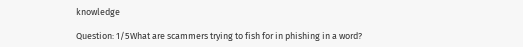knowledge

Question: 1/5What are scammers trying to fish for in phishing in a word?